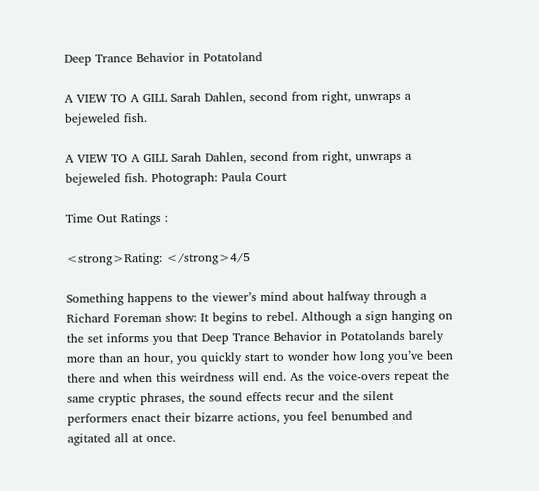Deep Trance Behavior in Potatoland

A VIEW TO A GILL Sarah Dahlen, second from right, unwraps a bejeweled fish.

A VIEW TO A GILL Sarah Dahlen, second from right, unwraps a bejeweled fish. Photograph: Paula Court

Time Out Ratings :

<strong>Rating: </strong>4/5

Something happens to the viewer’s mind about halfway through a Richard Foreman show: It begins to rebel. Although a sign hanging on the set informs you that Deep Trance Behavior in Potatolands barely more than an hour, you quickly start to wonder how long you’ve been there and when this weirdness will end. As the voice-overs repeat the same cryptic phrases, the sound effects recur and the silent performers enact their bizarre actions, you feel benumbed and agitated all at once.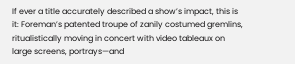If ever a title accurately described a show’s impact, this is it: Foreman’s patented troupe of zanily costumed gremlins, ritualistically moving in concert with video tableaux on large screens, portrays—and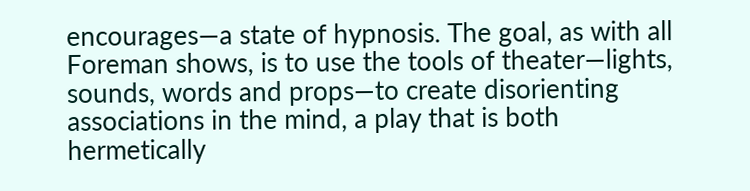encourages—a state of hypnosis. The goal, as with all Foreman shows, is to use the tools of theater—lights, sounds, words and props—to create disorienting associations in the mind, a play that is both hermetically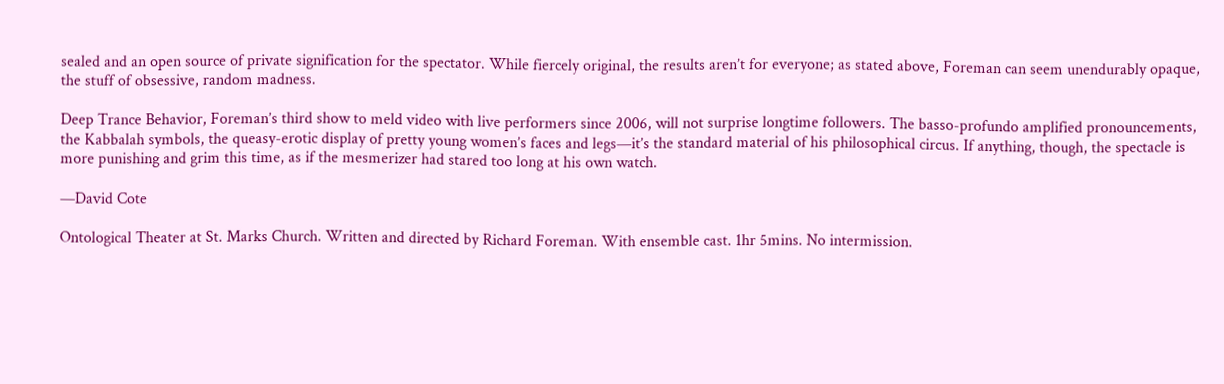sealed and an open source of private signification for the spectator. While fiercely original, the results aren’t for everyone; as stated above, Foreman can seem unendurably opaque, the stuff of obsessive, random madness.

Deep Trance Behavior, Foreman’s third show to meld video with live performers since 2006, will not surprise longtime followers. The basso-profundo amplified pronouncements, the Kabbalah symbols, the queasy-erotic display of pretty young women’s faces and legs—it’s the standard material of his philosophical circus. If anything, though, the spectacle is more punishing and grim this time, as if the mesmerizer had stared too long at his own watch.

—David Cote

Ontological Theater at St. Marks Church. Written and directed by Richard Foreman. With ensemble cast. 1hr 5mins. No intermission.